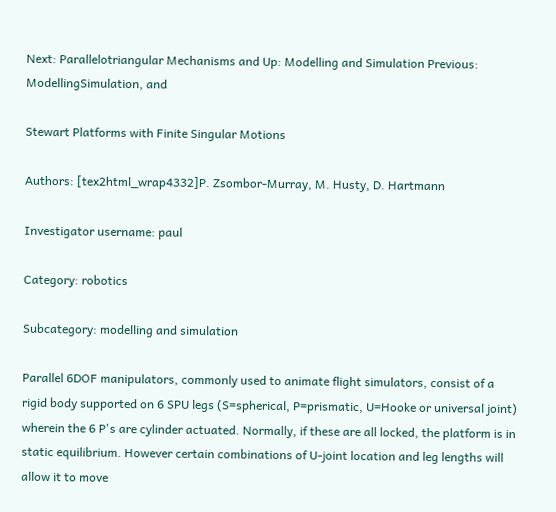Next: Parallelotriangular Mechanisms and Up: Modelling and Simulation Previous: ModellingSimulation, and

Stewart Platforms with Finite Singular Motions

Authors: [tex2html_wrap4332]P. Zsombor-Murray, M. Husty, D. Hartmann

Investigator username: paul

Category: robotics

Subcategory: modelling and simulation

Parallel 6DOF manipulators, commonly used to animate flight simulators, consist of a rigid body supported on 6 SPU legs (S=spherical, P=prismatic, U=Hooke or universal joint) wherein the 6 P's are cylinder actuated. Normally, if these are all locked, the platform is in static equilibrium. However certain combinations of U-joint location and leg lengths will allow it to move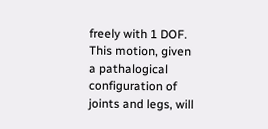freely with 1 DOF. This motion, given a pathalogical configuration of joints and legs, will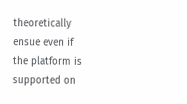theoretically ensue even if the platform is supported on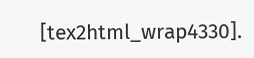[tex2html_wrap4330].